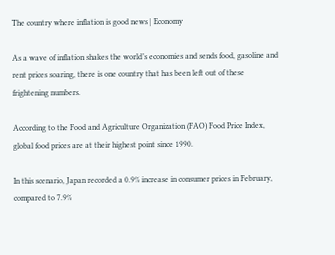The country where inflation is good news | Economy

As a wave of inflation shakes the world’s economies and sends food, gasoline and rent prices soaring, there is one country that has been left out of these frightening numbers.

According to the Food and Agriculture Organization (FAO) Food Price Index, global food prices are at their highest point since 1990.

In this scenario, Japan recorded a 0.9% increase in consumer prices in February, compared to 7.9%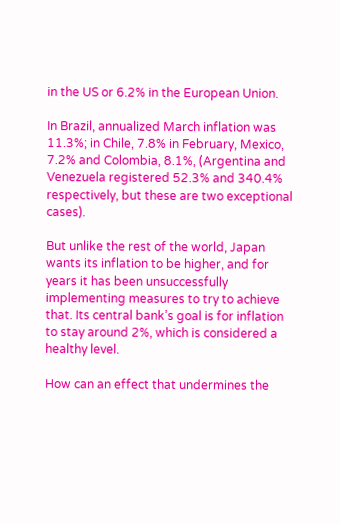in the US or 6.2% in the European Union.

In Brazil, annualized March inflation was 11.3%; in Chile, 7.8% in February, Mexico, 7.2% and Colombia, 8.1%, (Argentina and Venezuela registered 52.3% and 340.4% respectively, but these are two exceptional cases).

But unlike the rest of the world, Japan wants its inflation to be higher, and for years it has been unsuccessfully implementing measures to try to achieve that. Its central bank’s goal is for inflation to stay around 2%, which is considered a healthy level.

How can an effect that undermines the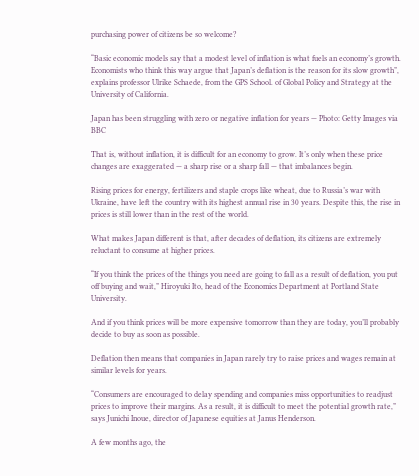purchasing power of citizens be so welcome?

“Basic economic models say that a modest level of inflation is what fuels an economy’s growth. Economists who think this way argue that Japan’s deflation is the reason for its slow growth”, explains professor Ulrike Schaede, from the GPS School. of Global Policy and Strategy at the University of California.

Japan has been struggling with zero or negative inflation for years — Photo: Getty Images via BBC

That is, without inflation, it is difficult for an economy to grow. It’s only when these price changes are exaggerated — a sharp rise or a sharp fall — that imbalances begin.

Rising prices for energy, fertilizers and staple crops like wheat, due to Russia’s war with Ukraine, have left the country with its highest annual rise in 30 years. Despite this, the rise in prices is still lower than in the rest of the world.

What makes Japan different is that, after decades of deflation, its citizens are extremely reluctant to consume at higher prices.

“If you think the prices of the things you need are going to fall as a result of deflation, you put off buying and wait,” Hiroyuki Ito, head of the Economics Department at Portland State University.

And if you think prices will be more expensive tomorrow than they are today, you’ll probably decide to buy as soon as possible.

Deflation then means that companies in Japan rarely try to raise prices and wages remain at similar levels for years.

“Consumers are encouraged to delay spending and companies miss opportunities to readjust prices to improve their margins. As a result, it is difficult to meet the potential growth rate,” says Junichi Inoue, director of Japanese equities at Janus Henderson.

A few months ago, the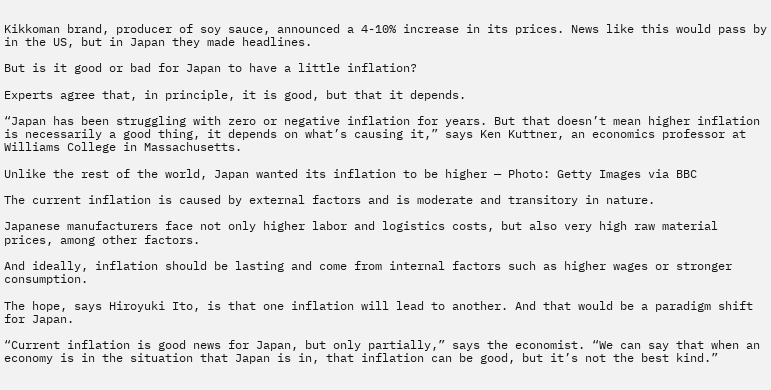Kikkoman brand, producer of soy sauce, announced a 4-10% increase in its prices. News like this would pass by in the US, but in Japan they made headlines.

But is it good or bad for Japan to have a little inflation?

Experts agree that, in principle, it is good, but that it depends.

“Japan has been struggling with zero or negative inflation for years. But that doesn’t mean higher inflation is necessarily a good thing, it depends on what’s causing it,” says Ken Kuttner, an economics professor at Williams College in Massachusetts.

Unlike the rest of the world, Japan wanted its inflation to be higher — Photo: Getty Images via BBC

The current inflation is caused by external factors and is moderate and transitory in nature.

Japanese manufacturers face not only higher labor and logistics costs, but also very high raw material prices, among other factors.

And ideally, inflation should be lasting and come from internal factors such as higher wages or stronger consumption.

The hope, says Hiroyuki Ito, is that one inflation will lead to another. And that would be a paradigm shift for Japan.

“Current inflation is good news for Japan, but only partially,” says the economist. “We can say that when an economy is in the situation that Japan is in, that inflation can be good, but it’s not the best kind.”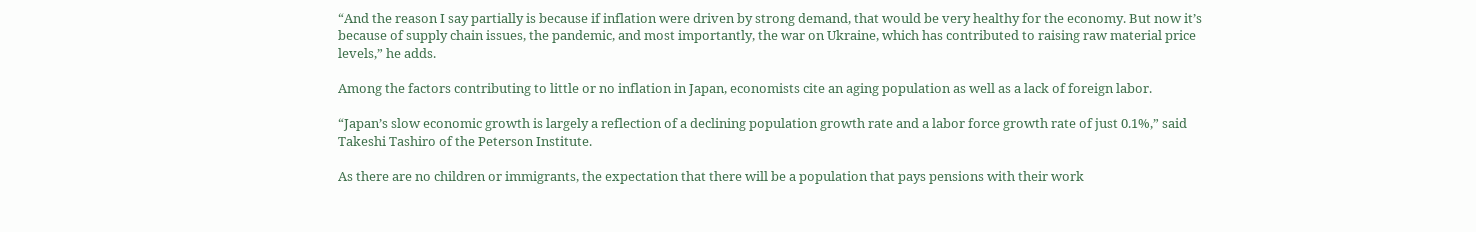“And the reason I say partially is because if inflation were driven by strong demand, that would be very healthy for the economy. But now it’s because of supply chain issues, the pandemic, and most importantly, the war on Ukraine, which has contributed to raising raw material price levels,” he adds.

Among the factors contributing to little or no inflation in Japan, economists cite an aging population as well as a lack of foreign labor.

“Japan’s slow economic growth is largely a reflection of a declining population growth rate and a labor force growth rate of just 0.1%,” said Takeshi Tashiro of the Peterson Institute.

As there are no children or immigrants, the expectation that there will be a population that pays pensions with their work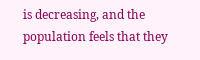is decreasing, and the population feels that they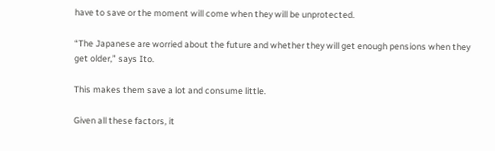have to save or the moment will come when they will be unprotected.

“The Japanese are worried about the future and whether they will get enough pensions when they get older,” says Ito.

This makes them save a lot and consume little.

Given all these factors, it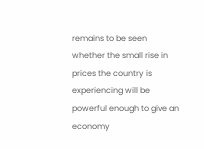remains to be seen whether the small rise in prices the country is experiencing will be powerful enough to give an economy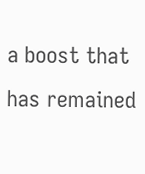a boost that has remained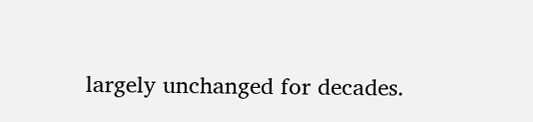largely unchanged for decades.